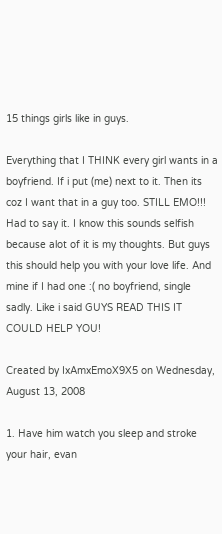15 things girls like in guys.

Everything that I THINK every girl wants in a boyfriend. If i put (me) next to it. Then its coz I want that in a guy too. STILL EMO!!! Had to say it. I know this sounds selfish because alot of it is my thoughts. But guys this should help you with your love life. And mine if I had one :( no boyfriend, single sadly. Like i said GUYS READ THIS IT COULD HELP YOU!

Created by IxAmxEmoX9X5 on Wednesday, August 13, 2008

1. Have him watch you sleep and stroke your hair, evan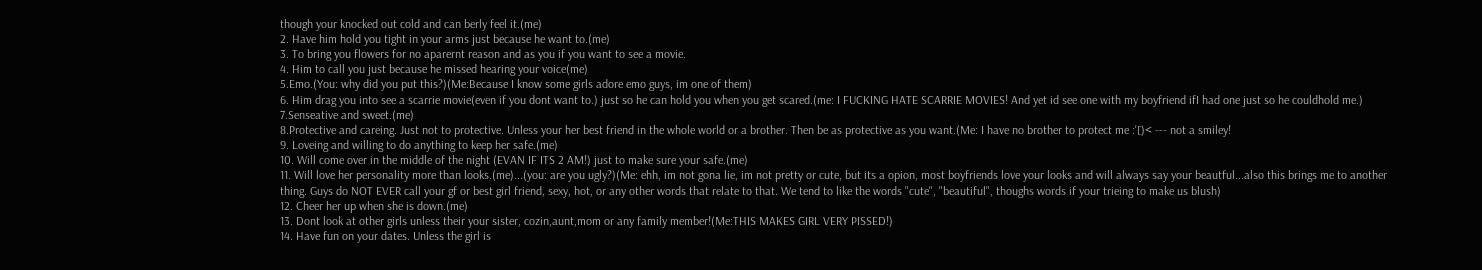though your knocked out cold and can berly feel it.(me)
2. Have him hold you tight in your arms just because he want to.(me)
3. To bring you flowers for no aparernt reason and as you if you want to see a movie.
4. Him to call you just because he missed hearing your voice(me)
5.Emo.(You: why did you put this?)(Me:Because I know some girls adore emo guys, im one of them)
6. Him drag you into see a scarrie movie(even if you dont want to.) just so he can hold you when you get scared.(me: I FUCKING HATE SCARRIE MOVIES! And yet id see one with my boyfriend ifI had one just so he couldhold me.)
7.Senseative and sweet.(me)
8.Protective and careing. Just not to protective. Unless your her best friend in the whole world or a brother. Then be as protective as you want.(Me: I have no brother to protect me :'[)< --- not a smiley!
9. Loveing and willing to do anything to keep her safe.(me)
10. Will come over in the middle of the night (EVAN IF ITS 2 AM!) just to make sure your safe.(me)
11. Will love her personality more than looks.(me)...(you: are you ugly?)(Me: ehh, im not gona lie, im not pretty or cute, but its a opion, most boyfriends love your looks and will always say your beautful...also this brings me to another thing. Guys do NOT EVER call your gf or best girl friend, sexy, hot, or any other words that relate to that. We tend to like the words "cute", "beautiful", thoughs words if your trieing to make us blush)
12. Cheer her up when she is down.(me)
13. Dont look at other girls unless their your sister, cozin,aunt,mom or any family member!(Me:THIS MAKES GIRL VERY PISSED!)
14. Have fun on your dates. Unless the girl is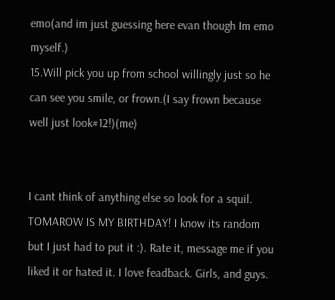emo(and im just guessing here evan though Im emo myself.)
15.Will pick you up from school willingly just so he can see you smile, or frown.(I say frown because well just look#12!)(me)


I cant think of anything else so look for a squil. TOMAROW IS MY BIRTHDAY! I know its random but I just had to put it :). Rate it, message me if you liked it or hated it. I love feadback. Girls, and guys.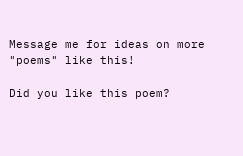Message me for ideas on more "poems" like this!

Did you like this poem?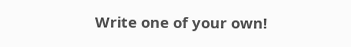Write one of your own!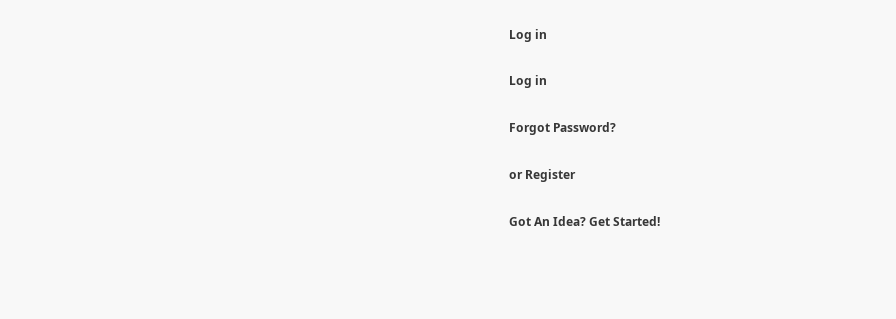Log in

Log in

Forgot Password?

or Register

Got An Idea? Get Started!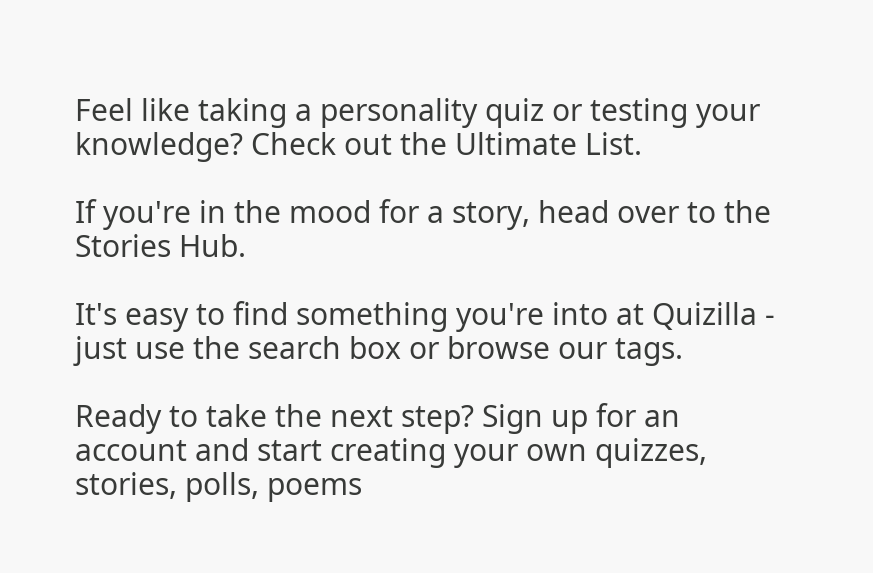Feel like taking a personality quiz or testing your knowledge? Check out the Ultimate List.

If you're in the mood for a story, head over to the Stories Hub.

It's easy to find something you're into at Quizilla - just use the search box or browse our tags.

Ready to take the next step? Sign up for an account and start creating your own quizzes, stories, polls, poems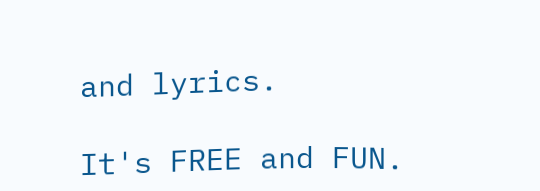and lyrics.

It's FREE and FUN.